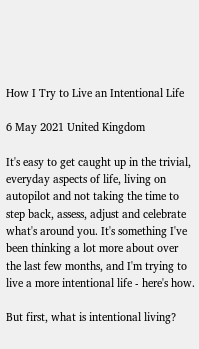How I Try to Live an Intentional Life

6 May 2021 United Kingdom

It's easy to get caught up in the trivial, everyday aspects of life, living on autopilot and not taking the time to step back, assess, adjust and celebrate what's around you. It's something I've been thinking a lot more about over the last few months, and I'm trying to live a more intentional life - here's how.

But first, what is intentional living?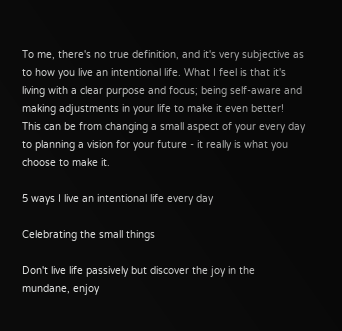To me, there's no true definition, and it's very subjective as to how you live an intentional life. What I feel is that it's living with a clear purpose and focus; being self-aware and making adjustments in your life to make it even better! This can be from changing a small aspect of your every day to planning a vision for your future - it really is what you choose to make it.

5 ways I live an intentional life every day

Celebrating the small things

Don't live life passively but discover the joy in the mundane, enjoy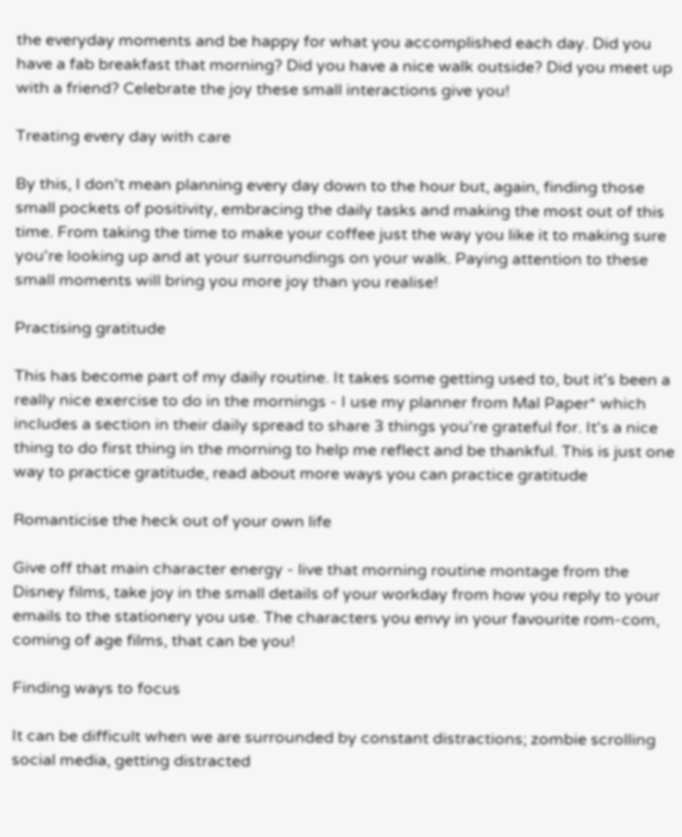the everyday moments and be happy for what you accomplished each day. Did you have a fab breakfast that morning? Did you have a nice walk outside? Did you meet up with a friend? Celebrate the joy these small interactions give you!

Treating every day with care

By this, I don't mean planning every day down to the hour but, again, finding those small pockets of positivity, embracing the daily tasks and making the most out of this time. From taking the time to make your coffee just the way you like it to making sure you're looking up and at your surroundings on your walk. Paying attention to these small moments will bring you more joy than you realise!

Practising gratitude

This has become part of my daily routine. It takes some getting used to, but it's been a really nice exercise to do in the mornings - I use my planner from Mal Paper* which includes a section in their daily spread to share 3 things you're grateful for. It's a nice thing to do first thing in the morning to help me reflect and be thankful. This is just one way to practice gratitude, read about more ways you can practice gratitude

Romanticise the heck out of your own life

Give off that main character energy - live that morning routine montage from the Disney films, take joy in the small details of your workday from how you reply to your emails to the stationery you use. The characters you envy in your favourite rom-com, coming of age films, that can be you!

Finding ways to focus

It can be difficult when we are surrounded by constant distractions; zombie scrolling social media, getting distracted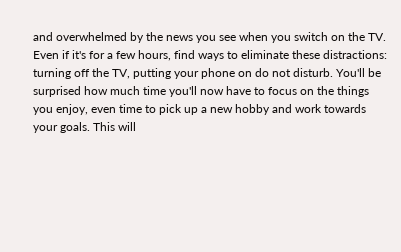and overwhelmed by the news you see when you switch on the TV. Even if it's for a few hours, find ways to eliminate these distractions: turning off the TV, putting your phone on do not disturb. You'll be surprised how much time you'll now have to focus on the things you enjoy, even time to pick up a new hobby and work towards your goals. This will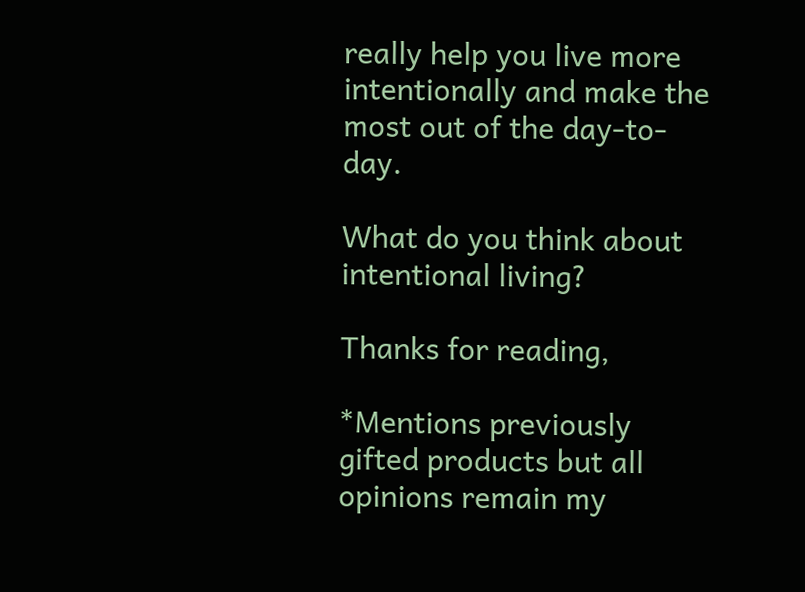really help you live more intentionally and make the most out of the day-to-day.

What do you think about intentional living?

Thanks for reading,

*Mentions previously gifted products but all opinions remain my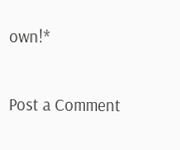own!*

Post a Comment